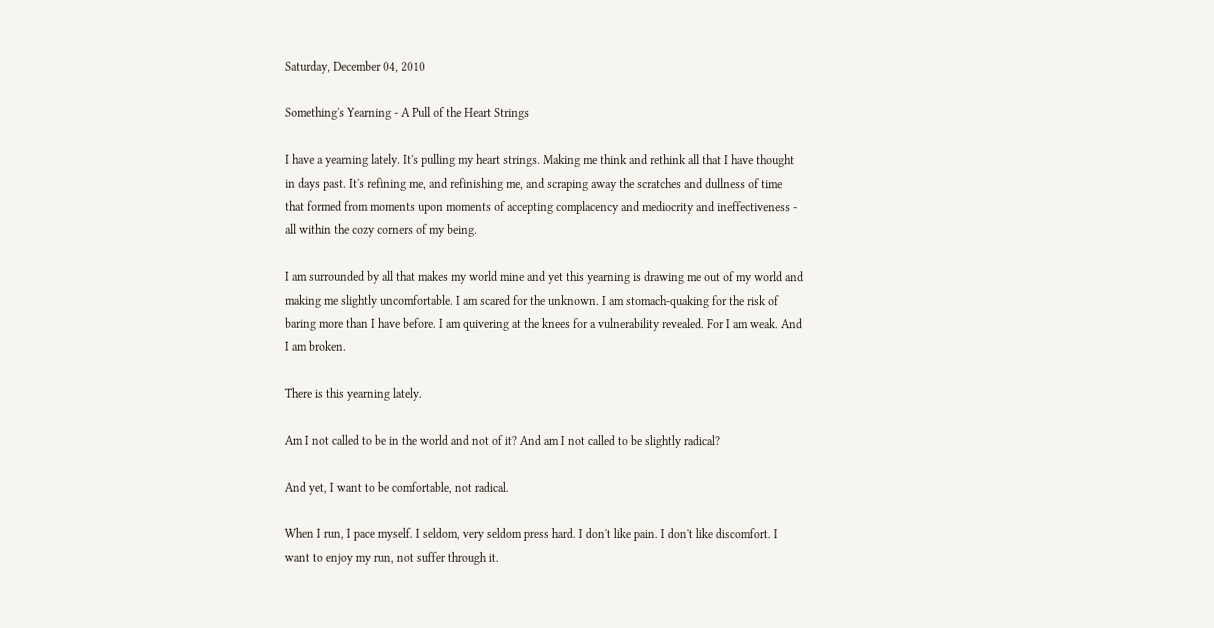Saturday, December 04, 2010

Something's Yearning - A Pull of the Heart Strings

I have a yearning lately. It's pulling my heart strings. Making me think and rethink all that I have thought in days past. It's refining me, and refinishing me, and scraping away the scratches and dullness of time that formed from moments upon moments of accepting complacency and mediocrity and ineffectiveness - all within the cozy corners of my being.

I am surrounded by all that makes my world mine and yet this yearning is drawing me out of my world and making me slightly uncomfortable. I am scared for the unknown. I am stomach-quaking for the risk of baring more than I have before. I am quivering at the knees for a vulnerability revealed. For I am weak. And I am broken.

There is this yearning lately.

Am I not called to be in the world and not of it? And am I not called to be slightly radical?

And yet, I want to be comfortable, not radical.

When I run, I pace myself. I seldom, very seldom press hard. I don't like pain. I don't like discomfort. I want to enjoy my run, not suffer through it.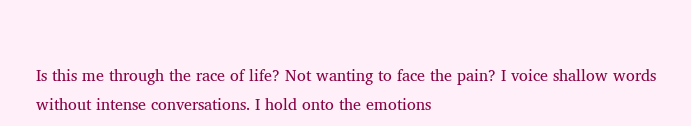Is this me through the race of life? Not wanting to face the pain? I voice shallow words without intense conversations. I hold onto the emotions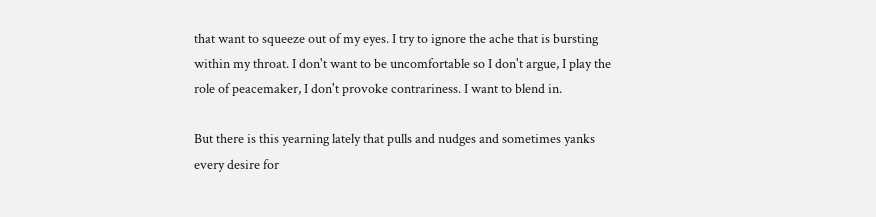that want to squeeze out of my eyes. I try to ignore the ache that is bursting within my throat. I don't want to be uncomfortable so I don't argue, I play the role of peacemaker, I don't provoke contrariness. I want to blend in.

But there is this yearning lately that pulls and nudges and sometimes yanks every desire for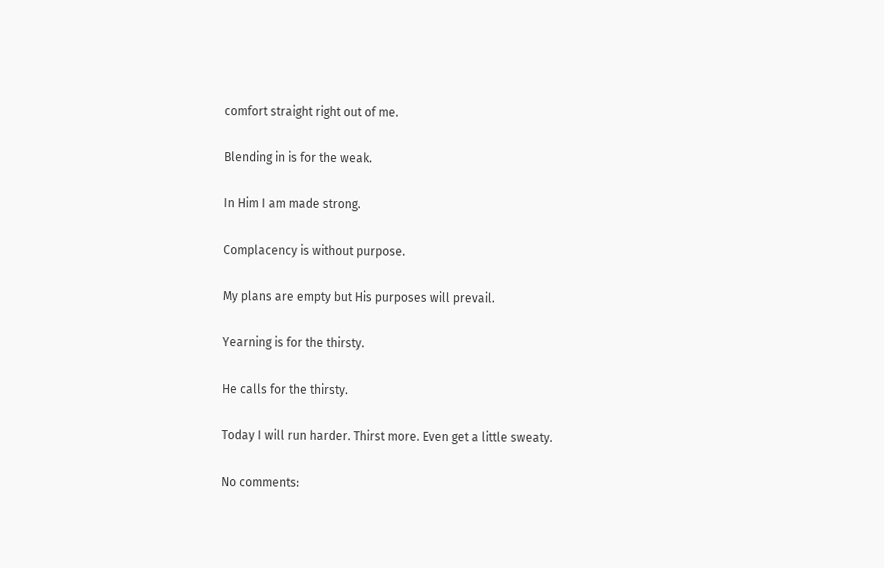comfort straight right out of me.

Blending in is for the weak.

In Him I am made strong.

Complacency is without purpose.

My plans are empty but His purposes will prevail.

Yearning is for the thirsty.

He calls for the thirsty.

Today I will run harder. Thirst more. Even get a little sweaty.

No comments: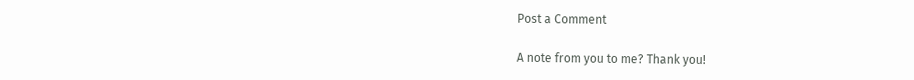Post a Comment

A note from you to me? Thank you!